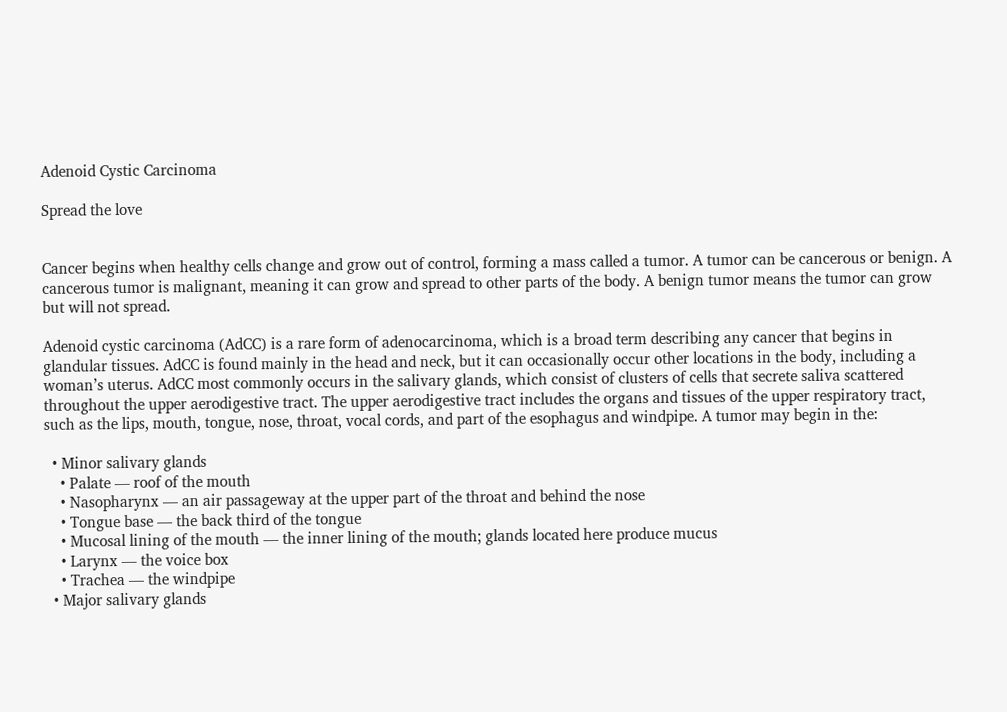Adenoid Cystic Carcinoma

Spread the love


Cancer begins when healthy cells change and grow out of control, forming a mass called a tumor. A tumor can be cancerous or benign. A cancerous tumor is malignant, meaning it can grow and spread to other parts of the body. A benign tumor means the tumor can grow but will not spread.

Adenoid cystic carcinoma (AdCC) is a rare form of adenocarcinoma, which is a broad term describing any cancer that begins in glandular tissues. AdCC is found mainly in the head and neck, but it can occasionally occur other locations in the body, including a woman’s uterus. AdCC most commonly occurs in the salivary glands, which consist of clusters of cells that secrete saliva scattered throughout the upper aerodigestive tract. The upper aerodigestive tract includes the organs and tissues of the upper respiratory tract, such as the lips, mouth, tongue, nose, throat, vocal cords, and part of the esophagus and windpipe. A tumor may begin in the:

  • Minor salivary glands
    • Palate — roof of the mouth
    • Nasopharynx — an air passageway at the upper part of the throat and behind the nose
    • Tongue base — the back third of the tongue
    • Mucosal lining of the mouth — the inner lining of the mouth; glands located here produce mucus
    • Larynx — the voice box
    • Trachea — the windpipe
  • Major salivary glands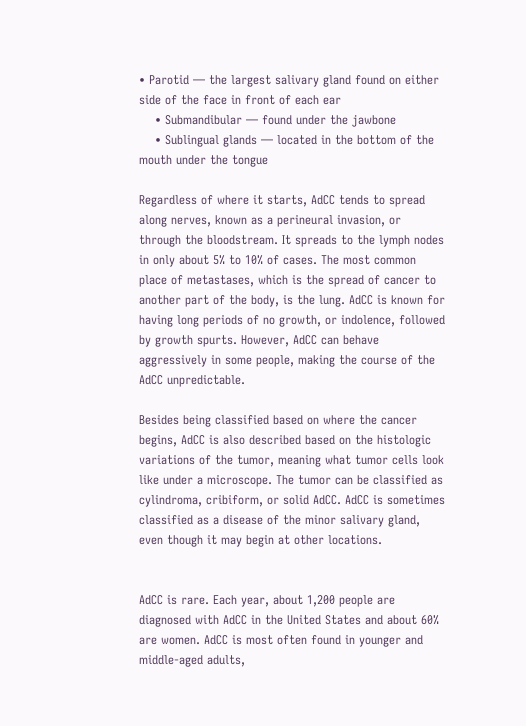• Parotid — the largest salivary gland found on either side of the face in front of each ear
    • Submandibular — found under the jawbone
    • Sublingual glands — located in the bottom of the mouth under the tongue

Regardless of where it starts, AdCC tends to spread along nerves, known as a perineural invasion, or through the bloodstream. It spreads to the lymph nodes in only about 5% to 10% of cases. The most common place of metastases, which is the spread of cancer to another part of the body, is the lung. AdCC is known for having long periods of no growth, or indolence, followed by growth spurts. However, AdCC can behave aggressively in some people, making the course of the AdCC unpredictable.

Besides being classified based on where the cancer begins, AdCC is also described based on the histologic variations of the tumor, meaning what tumor cells look like under a microscope. The tumor can be classified as cylindroma, cribiform, or solid AdCC. AdCC is sometimes classified as a disease of the minor salivary gland, even though it may begin at other locations.


AdCC is rare. Each year, about 1,200 people are diagnosed with AdCC in the United States and about 60% are women. AdCC is most often found in younger and middle-aged adults,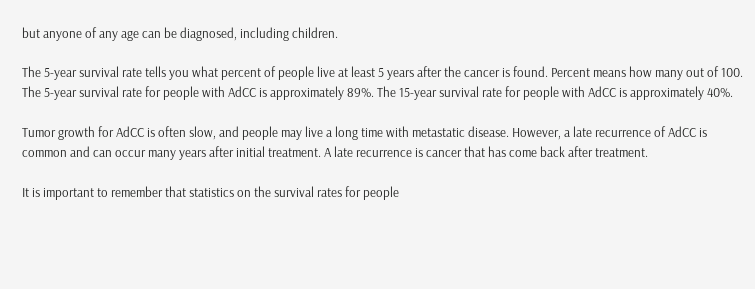but anyone of any age can be diagnosed, including children.

The 5-year survival rate tells you what percent of people live at least 5 years after the cancer is found. Percent means how many out of 100. The 5-year survival rate for people with AdCC is approximately 89%. The 15-year survival rate for people with AdCC is approximately 40%.

Tumor growth for AdCC is often slow, and people may live a long time with metastatic disease. However, a late recurrence of AdCC is common and can occur many years after initial treatment. A late recurrence is cancer that has come back after treatment.

It is important to remember that statistics on the survival rates for people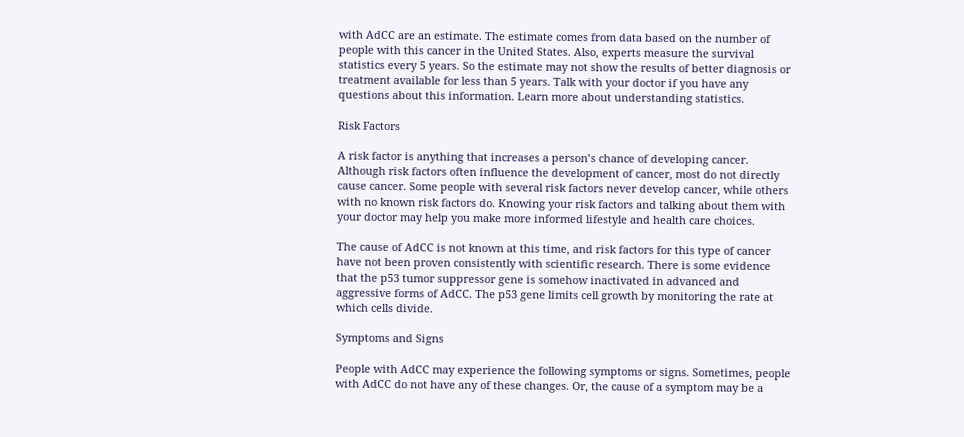with AdCC are an estimate. The estimate comes from data based on the number of people with this cancer in the United States. Also, experts measure the survival statistics every 5 years. So the estimate may not show the results of better diagnosis or treatment available for less than 5 years. Talk with your doctor if you have any questions about this information. Learn more about understanding statistics.

Risk Factors

A risk factor is anything that increases a person’s chance of developing cancer. Although risk factors often influence the development of cancer, most do not directly cause cancer. Some people with several risk factors never develop cancer, while others with no known risk factors do. Knowing your risk factors and talking about them with your doctor may help you make more informed lifestyle and health care choices.

The cause of AdCC is not known at this time, and risk factors for this type of cancer have not been proven consistently with scientific research. There is some evidence that the p53 tumor suppressor gene is somehow inactivated in advanced and aggressive forms of AdCC. The p53 gene limits cell growth by monitoring the rate at which cells divide.

Symptoms and Signs

People with AdCC may experience the following symptoms or signs. Sometimes, people with AdCC do not have any of these changes. Or, the cause of a symptom may be a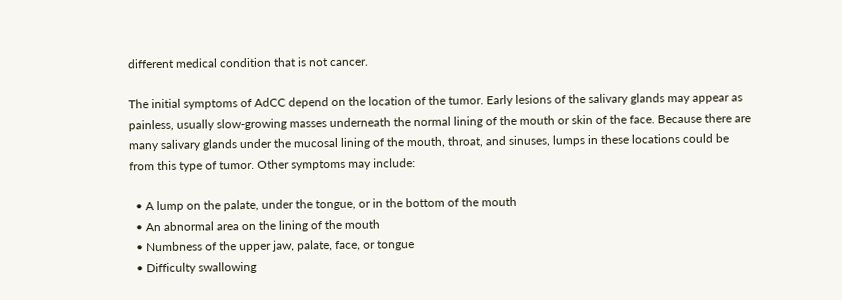different medical condition that is not cancer.

The initial symptoms of AdCC depend on the location of the tumor. Early lesions of the salivary glands may appear as painless, usually slow-growing masses underneath the normal lining of the mouth or skin of the face. Because there are many salivary glands under the mucosal lining of the mouth, throat, and sinuses, lumps in these locations could be from this type of tumor. Other symptoms may include:

  • A lump on the palate, under the tongue, or in the bottom of the mouth
  • An abnormal area on the lining of the mouth
  • Numbness of the upper jaw, palate, face, or tongue
  • Difficulty swallowing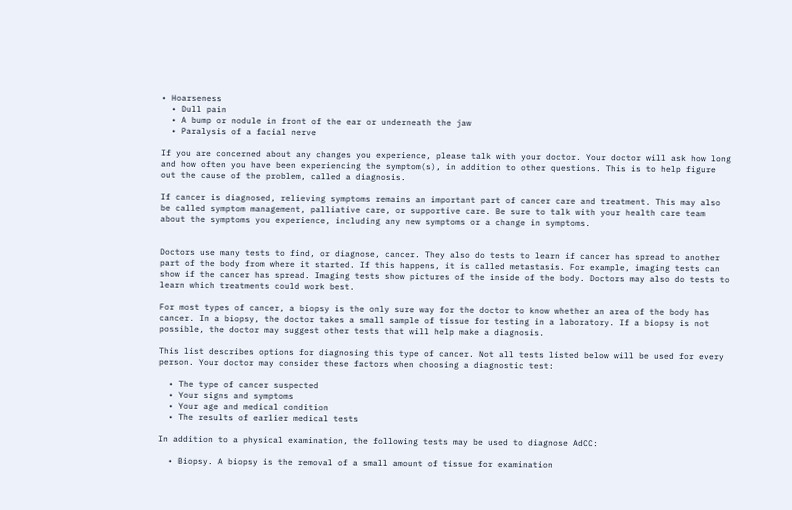• Hoarseness
  • Dull pain
  • A bump or nodule in front of the ear or underneath the jaw
  • Paralysis of a facial nerve

If you are concerned about any changes you experience, please talk with your doctor. Your doctor will ask how long and how often you have been experiencing the symptom(s), in addition to other questions. This is to help figure out the cause of the problem, called a diagnosis.

If cancer is diagnosed, relieving symptoms remains an important part of cancer care and treatment. This may also be called symptom management, palliative care, or supportive care. Be sure to talk with your health care team about the symptoms you experience, including any new symptoms or a change in symptoms.


Doctors use many tests to find, or diagnose, cancer. They also do tests to learn if cancer has spread to another part of the body from where it started. If this happens, it is called metastasis. For example, imaging tests can show if the cancer has spread. Imaging tests show pictures of the inside of the body. Doctors may also do tests to learn which treatments could work best.

For most types of cancer, a biopsy is the only sure way for the doctor to know whether an area of the body has cancer. In a biopsy, the doctor takes a small sample of tissue for testing in a laboratory. If a biopsy is not possible, the doctor may suggest other tests that will help make a diagnosis.

This list describes options for diagnosing this type of cancer. Not all tests listed below will be used for every person. Your doctor may consider these factors when choosing a diagnostic test:

  • The type of cancer suspected
  • Your signs and symptoms
  • Your age and medical condition
  • The results of earlier medical tests

In addition to a physical examination, the following tests may be used to diagnose AdCC:

  • Biopsy. A biopsy is the removal of a small amount of tissue for examination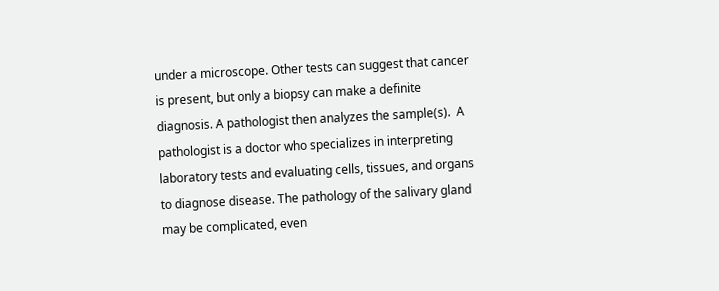under a microscope. Other tests can suggest that cancer is present, but only a biopsy can make a definite diagnosis. A pathologist then analyzes the sample(s).  A pathologist is a doctor who specializes in interpreting laboratory tests and evaluating cells, tissues, and organs to diagnose disease. The pathology of the salivary gland may be complicated, even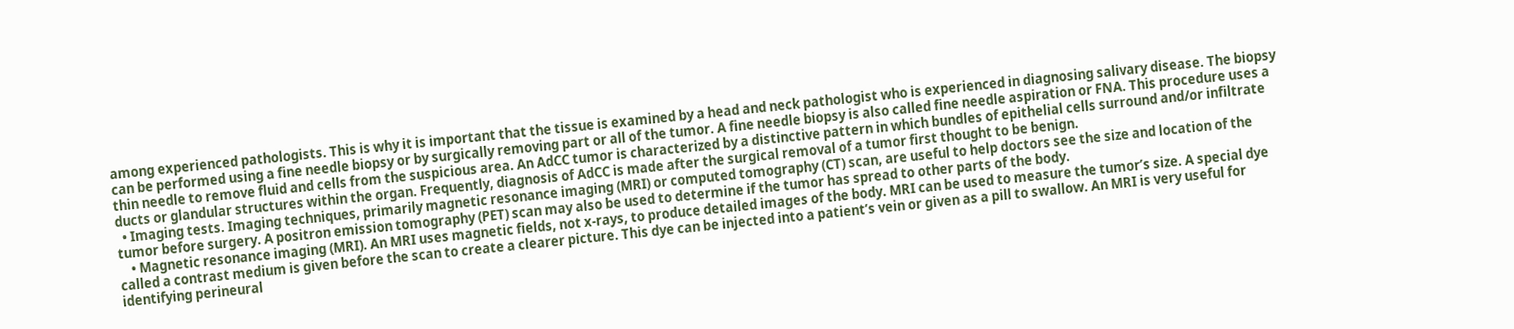among experienced pathologists. This is why it is important that the tissue is examined by a head and neck pathologist who is experienced in diagnosing salivary disease. The biopsy can be performed using a fine needle biopsy or by surgically removing part or all of the tumor. A fine needle biopsy is also called fine needle aspiration or FNA. This procedure uses a thin needle to remove fluid and cells from the suspicious area. An AdCC tumor is characterized by a distinctive pattern in which bundles of epithelial cells surround and/or infiltrate ducts or glandular structures within the organ. Frequently, diagnosis of AdCC is made after the surgical removal of a tumor first thought to be benign.
  • Imaging tests. Imaging techniques, primarily magnetic resonance imaging (MRI) or computed tomography (CT) scan, are useful to help doctors see the size and location of the tumor before surgery. A positron emission tomography (PET) scan may also be used to determine if the tumor has spread to other parts of the body.
    • Magnetic resonance imaging (MRI). An MRI uses magnetic fields, not x-rays, to produce detailed images of the body. MRI can be used to measure the tumor’s size. A special dye called a contrast medium is given before the scan to create a clearer picture. This dye can be injected into a patient’s vein or given as a pill to swallow. An MRI is very useful for identifying perineural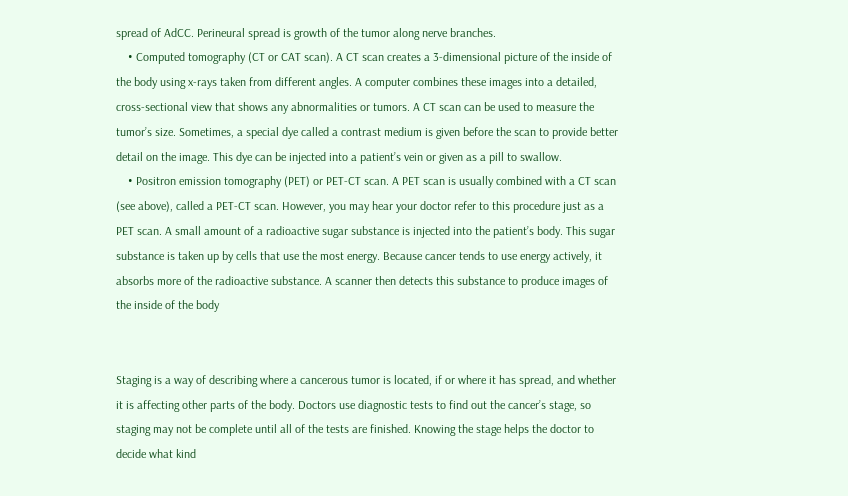spread of AdCC. Perineural spread is growth of the tumor along nerve branches.
    • Computed tomography (CT or CAT scan). A CT scan creates a 3-dimensional picture of the inside of the body using x-rays taken from different angles. A computer combines these images into a detailed, cross-sectional view that shows any abnormalities or tumors. A CT scan can be used to measure the tumor’s size. Sometimes, a special dye called a contrast medium is given before the scan to provide better detail on the image. This dye can be injected into a patient’s vein or given as a pill to swallow.
    • Positron emission tomography (PET) or PET-CT scan. A PET scan is usually combined with a CT scan (see above), called a PET-CT scan. However, you may hear your doctor refer to this procedure just as a PET scan. A small amount of a radioactive sugar substance is injected into the patient’s body. This sugar substance is taken up by cells that use the most energy. Because cancer tends to use energy actively, it absorbs more of the radioactive substance. A scanner then detects this substance to produce images of the inside of the body


Staging is a way of describing where a cancerous tumor is located, if or where it has spread, and whether it is affecting other parts of the body. Doctors use diagnostic tests to find out the cancer’s stage, so staging may not be complete until all of the tests are finished. Knowing the stage helps the doctor to decide what kind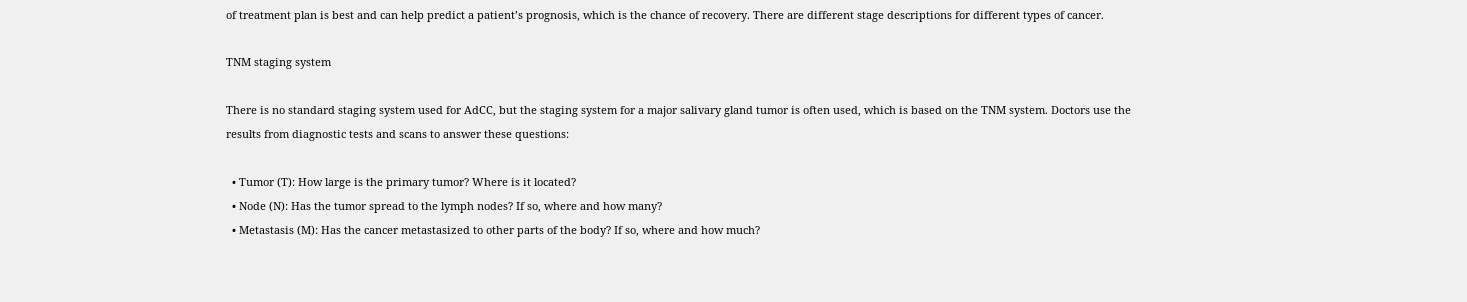of treatment plan is best and can help predict a patient’s prognosis, which is the chance of recovery. There are different stage descriptions for different types of cancer.

TNM staging system

There is no standard staging system used for AdCC, but the staging system for a major salivary gland tumor is often used, which is based on the TNM system. Doctors use the results from diagnostic tests and scans to answer these questions:

  • Tumor (T): How large is the primary tumor? Where is it located?
  • Node (N): Has the tumor spread to the lymph nodes? If so, where and how many?
  • Metastasis (M): Has the cancer metastasized to other parts of the body? If so, where and how much?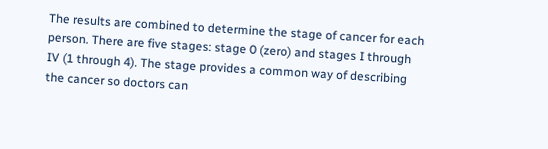The results are combined to determine the stage of cancer for each person. There are five stages: stage 0 (zero) and stages I through IV (1 through 4). The stage provides a common way of describing the cancer so doctors can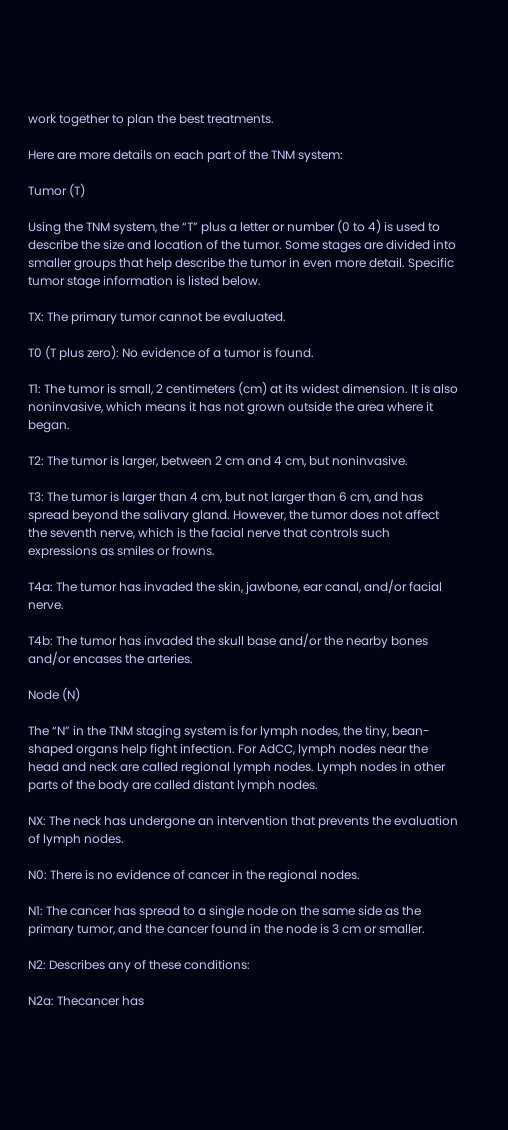work together to plan the best treatments.

Here are more details on each part of the TNM system:

Tumor (T)

Using the TNM system, the “T” plus a letter or number (0 to 4) is used to describe the size and location of the tumor. Some stages are divided into smaller groups that help describe the tumor in even more detail. Specific tumor stage information is listed below.

TX: The primary tumor cannot be evaluated.

T0 (T plus zero): No evidence of a tumor is found.

T1: The tumor is small, 2 centimeters (cm) at its widest dimension. It is also noninvasive, which means it has not grown outside the area where it began.

T2: The tumor is larger, between 2 cm and 4 cm, but noninvasive.

T3: The tumor is larger than 4 cm, but not larger than 6 cm, and has spread beyond the salivary gland. However, the tumor does not affect the seventh nerve, which is the facial nerve that controls such expressions as smiles or frowns.

T4a: The tumor has invaded the skin, jawbone, ear canal, and/or facial nerve.

T4b: The tumor has invaded the skull base and/or the nearby bones and/or encases the arteries.

Node (N)

The “N” in the TNM staging system is for lymph nodes, the tiny, bean-shaped organs help fight infection. For AdCC, lymph nodes near the head and neck are called regional lymph nodes. Lymph nodes in other parts of the body are called distant lymph nodes.

NX: The neck has undergone an intervention that prevents the evaluation of lymph nodes.

N0: There is no evidence of cancer in the regional nodes.

N1: The cancer has spread to a single node on the same side as the primary tumor, and the cancer found in the node is 3 cm or smaller.

N2: Describes any of these conditions:

N2a: Thecancer has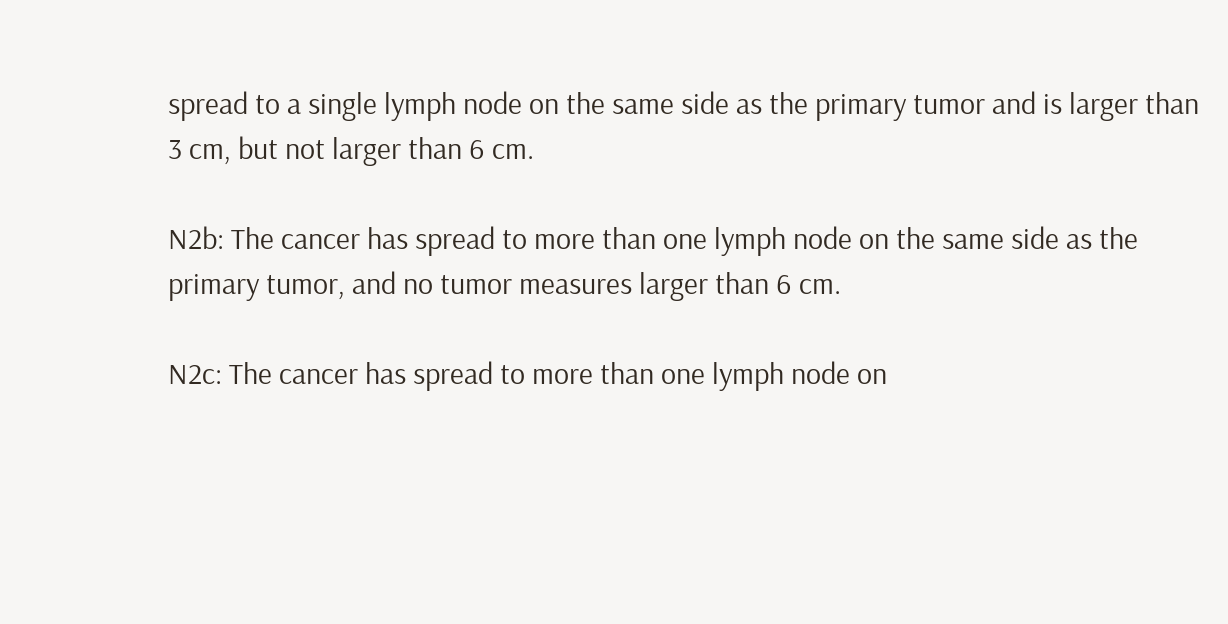spread to a single lymph node on the same side as the primary tumor and is larger than 3 cm, but not larger than 6 cm.

N2b: The cancer has spread to more than one lymph node on the same side as the primary tumor, and no tumor measures larger than 6 cm.

N2c: The cancer has spread to more than one lymph node on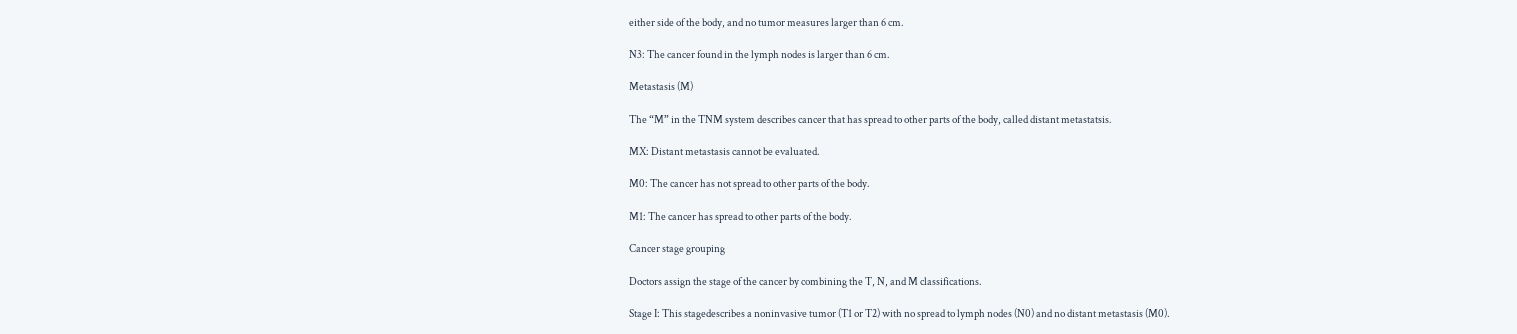either side of the body, and no tumor measures larger than 6 cm.

N3: The cancer found in the lymph nodes is larger than 6 cm.

Metastasis (M)

The “M” in the TNM system describes cancer that has spread to other parts of the body, called distant metastatsis.

MX: Distant metastasis cannot be evaluated.

M0: The cancer has not spread to other parts of the body.

M1: The cancer has spread to other parts of the body.

Cancer stage grouping

Doctors assign the stage of the cancer by combining the T, N, and M classifications.

Stage I: This stagedescribes a noninvasive tumor (T1 or T2) with no spread to lymph nodes (N0) and no distant metastasis (M0).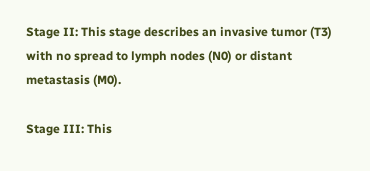Stage II: This stage describes an invasive tumor (T3) with no spread to lymph nodes (N0) or distant metastasis (M0).

Stage III: This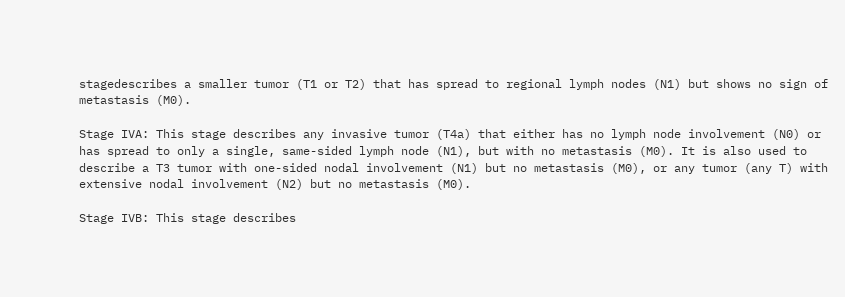stagedescribes a smaller tumor (T1 or T2) that has spread to regional lymph nodes (N1) but shows no sign of metastasis (M0).

Stage IVA: This stage describes any invasive tumor (T4a) that either has no lymph node involvement (N0) or has spread to only a single, same-sided lymph node (N1), but with no metastasis (M0). It is also used to describe a T3 tumor with one-sided nodal involvement (N1) but no metastasis (M0), or any tumor (any T) with extensive nodal involvement (N2) but no metastasis (M0).

Stage IVB: This stage describes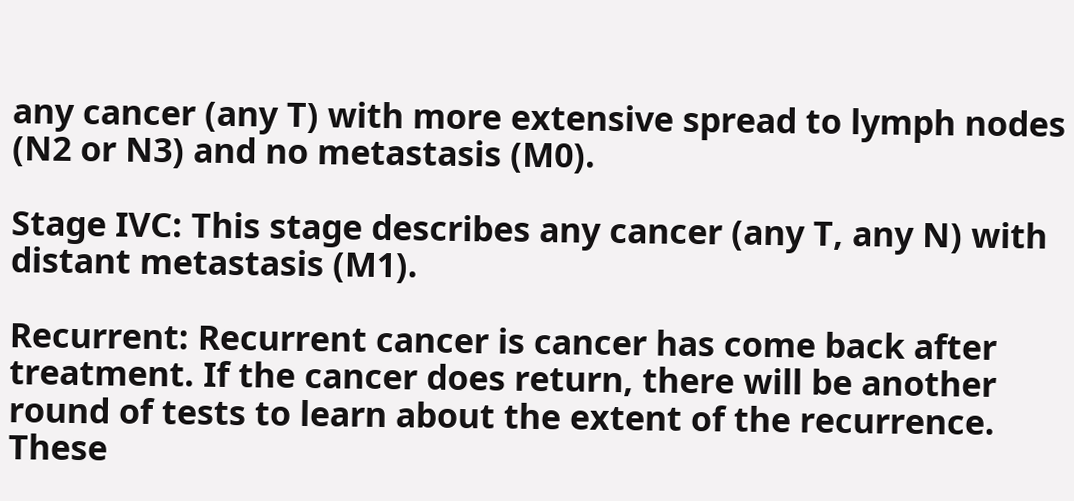any cancer (any T) with more extensive spread to lymph nodes (N2 or N3) and no metastasis (M0).

Stage IVC: This stage describes any cancer (any T, any N) with distant metastasis (M1).

Recurrent: Recurrent cancer is cancer has come back after treatment. If the cancer does return, there will be another round of tests to learn about the extent of the recurrence. These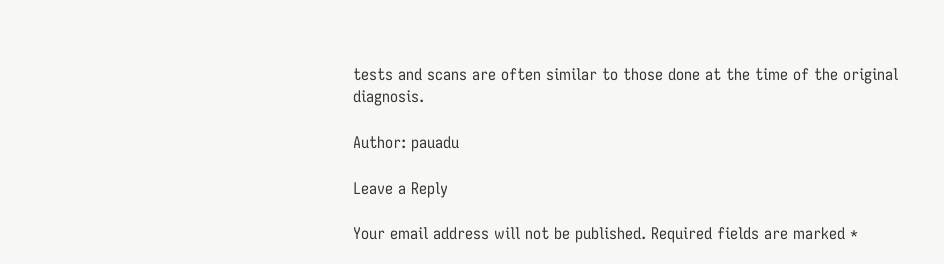tests and scans are often similar to those done at the time of the original diagnosis.

Author: pauadu

Leave a Reply

Your email address will not be published. Required fields are marked *